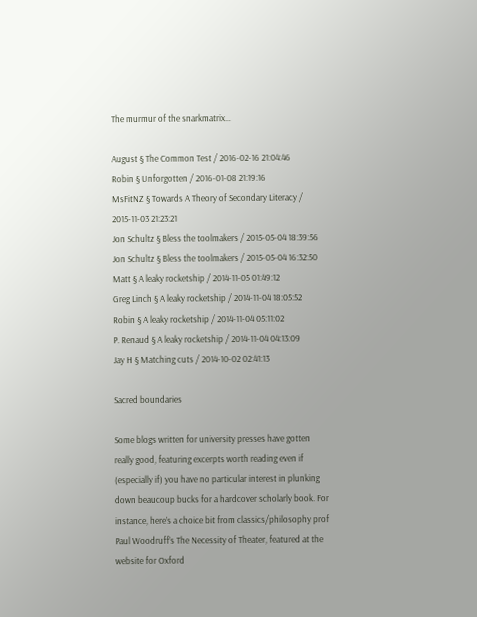The murmur of the snarkmatrix…

August § The Common Test / 2016-02-16 21:04:46
Robin § Unforgotten / 2016-01-08 21:19:16
MsFitNZ § Towards A Theory of Secondary Literacy / 2015-11-03 21:23:21
Jon Schultz § Bless the toolmakers / 2015-05-04 18:39:56
Jon Schultz § Bless the toolmakers / 2015-05-04 16:32:50
Matt § A leaky rocketship / 2014-11-05 01:49:12
Greg Linch § A leaky rocketship / 2014-11-04 18:05:52
Robin § A leaky rocketship / 2014-11-04 05:11:02
P. Renaud § A leaky rocketship / 2014-11-04 04:13:09
Jay H § Matching cuts / 2014-10-02 02:41:13

Sacred boundaries

Some blogs written for university presses have gotten really good, featuring excerpts worth reading even if (especially if) you have no particular interest in plunking down beaucoup bucks for a hardcover scholarly book. For instance, here’s a choice bit from classics/philosophy prof Paul Woodruff’s The Necessity of Theater, featured at the website for Oxford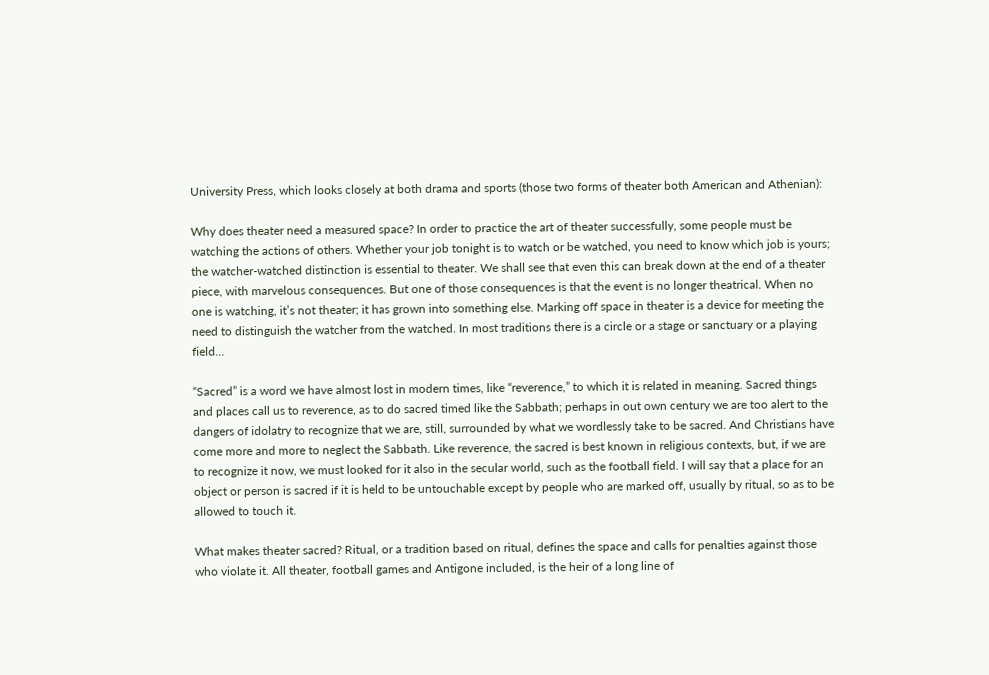University Press, which looks closely at both drama and sports (those two forms of theater both American and Athenian):

Why does theater need a measured space? In order to practice the art of theater successfully, some people must be watching the actions of others. Whether your job tonight is to watch or be watched, you need to know which job is yours; the watcher-watched distinction is essential to theater. We shall see that even this can break down at the end of a theater piece, with marvelous consequences. But one of those consequences is that the event is no longer theatrical. When no one is watching, it’s not theater; it has grown into something else. Marking off space in theater is a device for meeting the need to distinguish the watcher from the watched. In most traditions there is a circle or a stage or sanctuary or a playing field…

“Sacred” is a word we have almost lost in modern times, like “reverence,” to which it is related in meaning. Sacred things and places call us to reverence, as to do sacred timed like the Sabbath; perhaps in out own century we are too alert to the dangers of idolatry to recognize that we are, still, surrounded by what we wordlessly take to be sacred. And Christians have come more and more to neglect the Sabbath. Like reverence, the sacred is best known in religious contexts, but, if we are to recognize it now, we must looked for it also in the secular world, such as the football field. I will say that a place for an object or person is sacred if it is held to be untouchable except by people who are marked off, usually by ritual, so as to be allowed to touch it.

What makes theater sacred? Ritual, or a tradition based on ritual, defines the space and calls for penalties against those who violate it. All theater, football games and Antigone included, is the heir of a long line of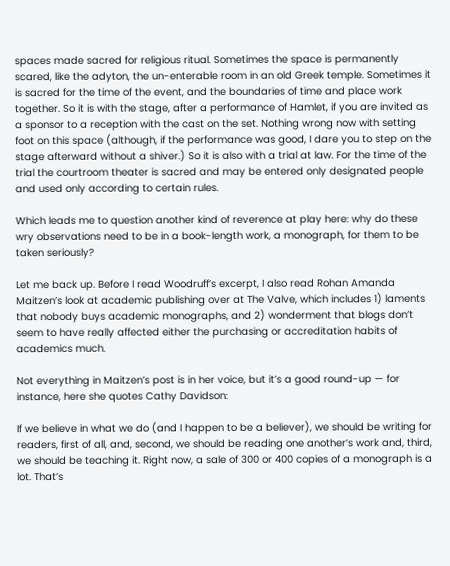spaces made sacred for religious ritual. Sometimes the space is permanently scared, like the adyton, the un-enterable room in an old Greek temple. Sometimes it is sacred for the time of the event, and the boundaries of time and place work together. So it is with the stage, after a performance of Hamlet, if you are invited as a sponsor to a reception with the cast on the set. Nothing wrong now with setting foot on this space (although, if the performance was good, I dare you to step on the stage afterward without a shiver.) So it is also with a trial at law. For the time of the trial the courtroom theater is sacred and may be entered only designated people and used only according to certain rules.

Which leads me to question another kind of reverence at play here: why do these wry observations need to be in a book-length work, a monograph, for them to be taken seriously?

Let me back up. Before I read Woodruff’s excerpt, I also read Rohan Amanda Maitzen’s look at academic publishing over at The Valve, which includes 1) laments that nobody buys academic monographs, and 2) wonderment that blogs don’t seem to have really affected either the purchasing or accreditation habits of academics much.

Not everything in Maitzen’s post is in her voice, but it’s a good round-up — for instance, here she quotes Cathy Davidson:

If we believe in what we do (and I happen to be a believer), we should be writing for readers, first of all, and, second, we should be reading one another’s work and, third, we should be teaching it. Right now, a sale of 300 or 400 copies of a monograph is a lot. That’s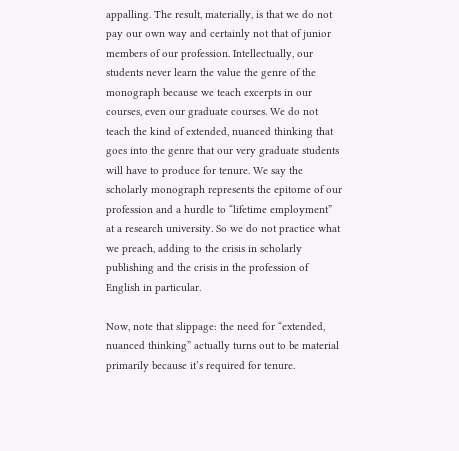appalling. The result, materially, is that we do not pay our own way and certainly not that of junior members of our profession. Intellectually, our students never learn the value the genre of the monograph because we teach excerpts in our courses, even our graduate courses. We do not teach the kind of extended, nuanced thinking that goes into the genre that our very graduate students will have to produce for tenure. We say the scholarly monograph represents the epitome of our profession and a hurdle to “lifetime employment” at a research university. So we do not practice what we preach, adding to the crisis in scholarly publishing and the crisis in the profession of English in particular.

Now, note that slippage: the need for “extended, nuanced thinking” actually turns out to be material primarily because it’s required for tenure.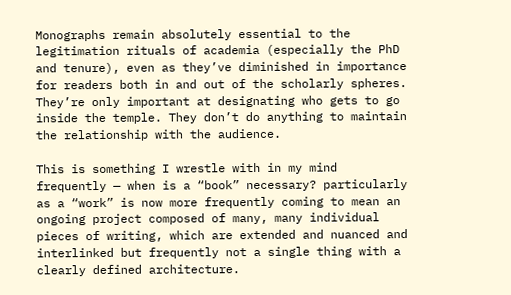Monographs remain absolutely essential to the legitimation rituals of academia (especially the PhD and tenure), even as they’ve diminished in importance for readers both in and out of the scholarly spheres. They’re only important at designating who gets to go inside the temple. They don’t do anything to maintain the relationship with the audience.

This is something I wrestle with in my mind frequently — when is a “book” necessary? particularly as a “work” is now more frequently coming to mean an ongoing project composed of many, many individual pieces of writing, which are extended and nuanced and interlinked but frequently not a single thing with a clearly defined architecture.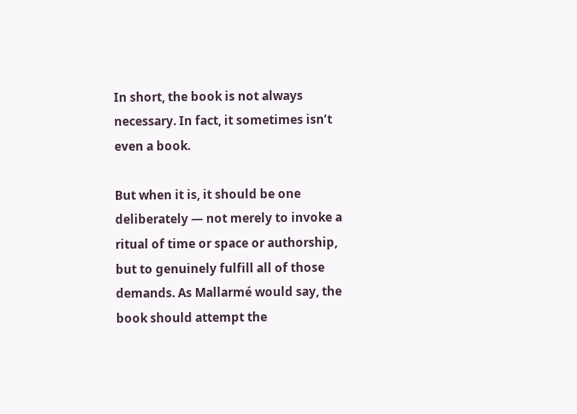In short, the book is not always necessary. In fact, it sometimes isn’t even a book.

But when it is, it should be one deliberately — not merely to invoke a ritual of time or space or authorship, but to genuinely fulfill all of those demands. As Mallarmé would say, the book should attempt the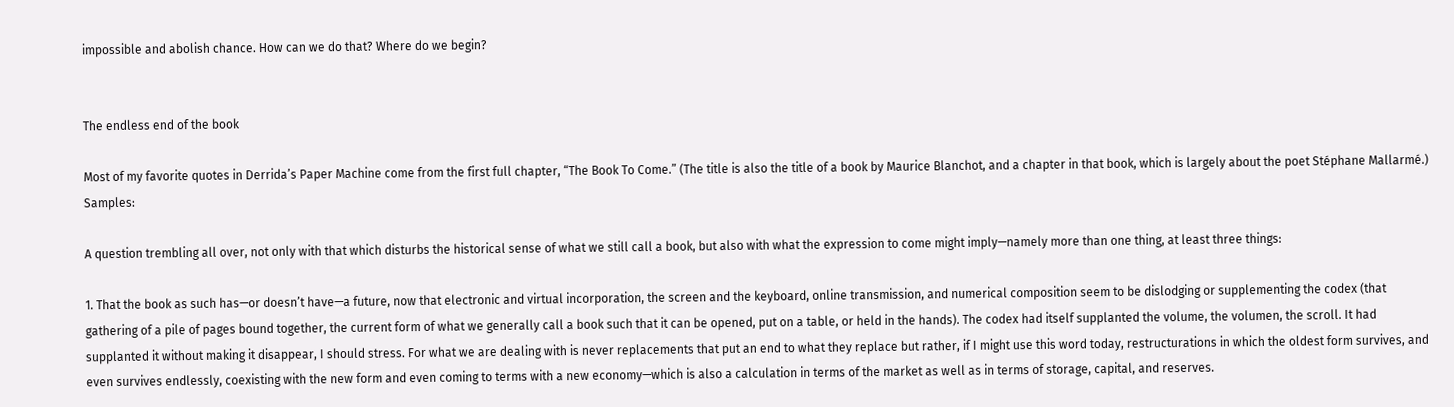impossible and abolish chance. How can we do that? Where do we begin?


The endless end of the book

Most of my favorite quotes in Derrida’s Paper Machine come from the first full chapter, “The Book To Come.” (The title is also the title of a book by Maurice Blanchot, and a chapter in that book, which is largely about the poet Stéphane Mallarmé.) Samples:

A question trembling all over, not only with that which disturbs the historical sense of what we still call a book, but also with what the expression to come might imply—namely more than one thing, at least three things:

1. That the book as such has—or doesn’t have—a future, now that electronic and virtual incorporation, the screen and the keyboard, online transmission, and numerical composition seem to be dislodging or supplementing the codex (that gathering of a pile of pages bound together, the current form of what we generally call a book such that it can be opened, put on a table, or held in the hands). The codex had itself supplanted the volume, the volumen, the scroll. It had supplanted it without making it disappear, I should stress. For what we are dealing with is never replacements that put an end to what they replace but rather, if I might use this word today, restructurations in which the oldest form survives, and even survives endlessly, coexisting with the new form and even coming to terms with a new economy—which is also a calculation in terms of the market as well as in terms of storage, capital, and reserves.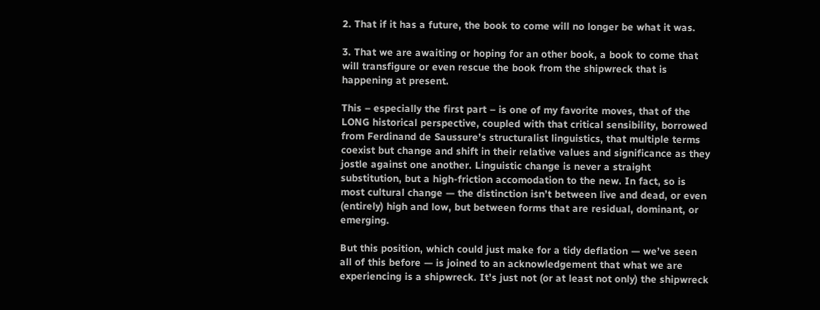2. That if it has a future, the book to come will no longer be what it was.

3. That we are awaiting or hoping for an other book, a book to come that will transfigure or even rescue the book from the shipwreck that is happening at present.

This – especially the first part – is one of my favorite moves, that of the LONG historical perspective, coupled with that critical sensibility, borrowed from Ferdinand de Saussure’s structuralist linguistics, that multiple terms coexist but change and shift in their relative values and significance as they jostle against one another. Linguistic change is never a straight substitution, but a high-friction accomodation to the new. In fact, so is most cultural change — the distinction isn’t between live and dead, or even (entirely) high and low, but between forms that are residual, dominant, or emerging.

But this position, which could just make for a tidy deflation — we’ve seen all of this before — is joined to an acknowledgement that what we are experiencing is a shipwreck. It’s just not (or at least not only) the shipwreck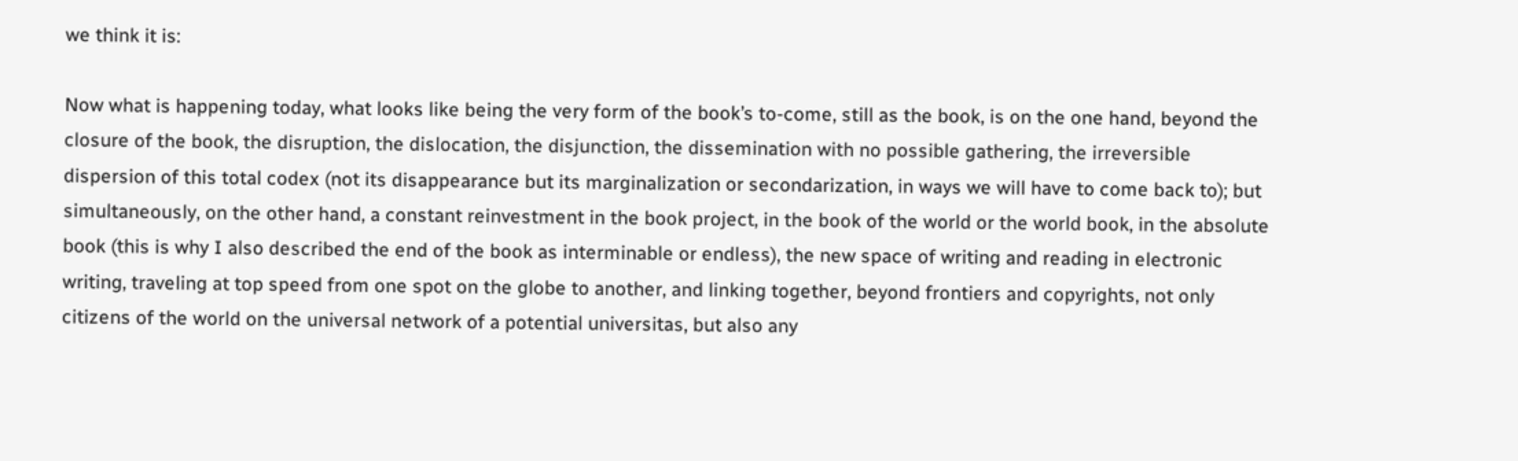we think it is:

Now what is happening today, what looks like being the very form of the book’s to-come, still as the book, is on the one hand, beyond the closure of the book, the disruption, the dislocation, the disjunction, the dissemination with no possible gathering, the irreversible dispersion of this total codex (not its disappearance but its marginalization or secondarization, in ways we will have to come back to); but simultaneously, on the other hand, a constant reinvestment in the book project, in the book of the world or the world book, in the absolute book (this is why I also described the end of the book as interminable or endless), the new space of writing and reading in electronic writing, traveling at top speed from one spot on the globe to another, and linking together, beyond frontiers and copyrights, not only citizens of the world on the universal network of a potential universitas, but also any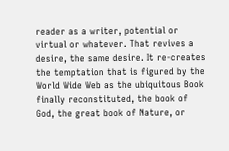reader as a writer, potential or virtual or whatever. That revives a desire, the same desire. It re-creates the temptation that is figured by the World Wide Web as the ubiquitous Book finally reconstituted, the book of God, the great book of Nature, or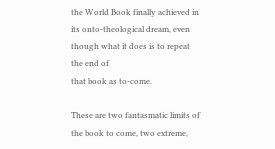the World Book finally achieved in its onto-theological dream, even though what it does is to repeat the end of
that book as to-come.

These are two fantasmatic limits of the book to come, two extreme,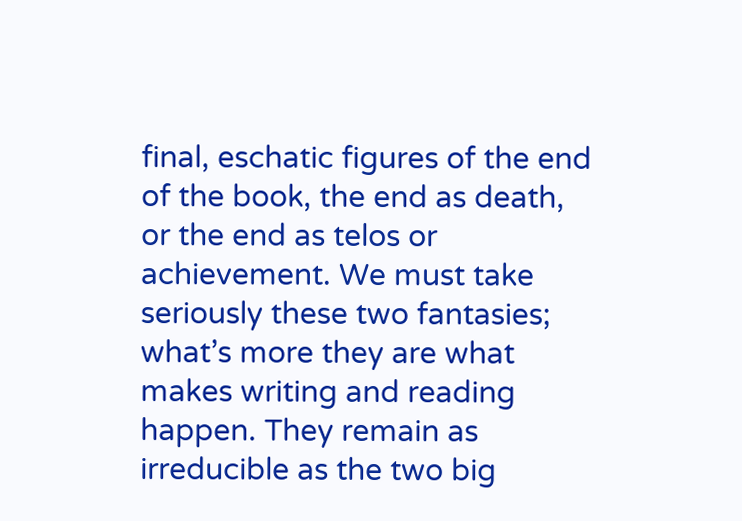final, eschatic figures of the end of the book, the end as death, or the end as telos or achievement. We must take seriously these two fantasies; what’s more they are what makes writing and reading happen. They remain as irreducible as the two big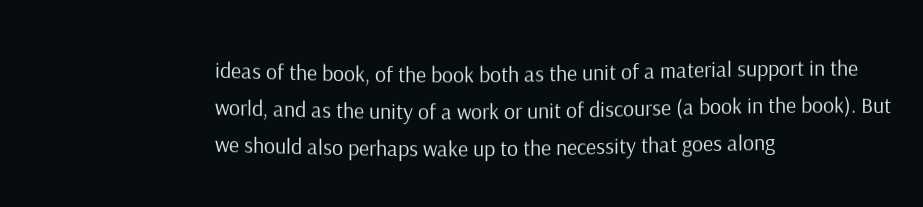ideas of the book, of the book both as the unit of a material support in the world, and as the unity of a work or unit of discourse (a book in the book). But we should also perhaps wake up to the necessity that goes along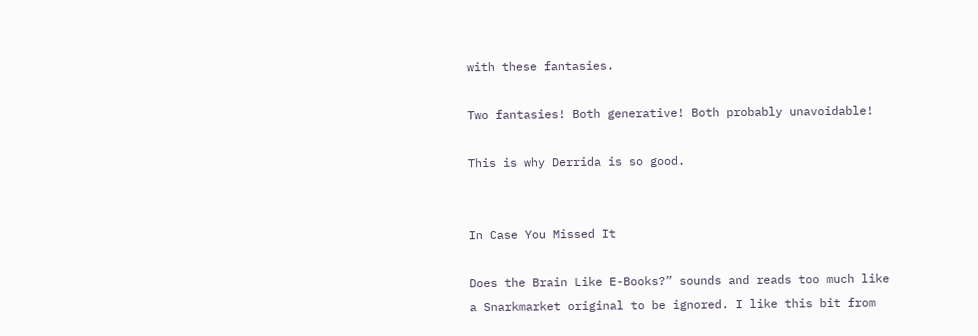with these fantasies.

Two fantasies! Both generative! Both probably unavoidable!

This is why Derrida is so good.


In Case You Missed It

Does the Brain Like E-Books?” sounds and reads too much like a Snarkmarket original to be ignored. I like this bit from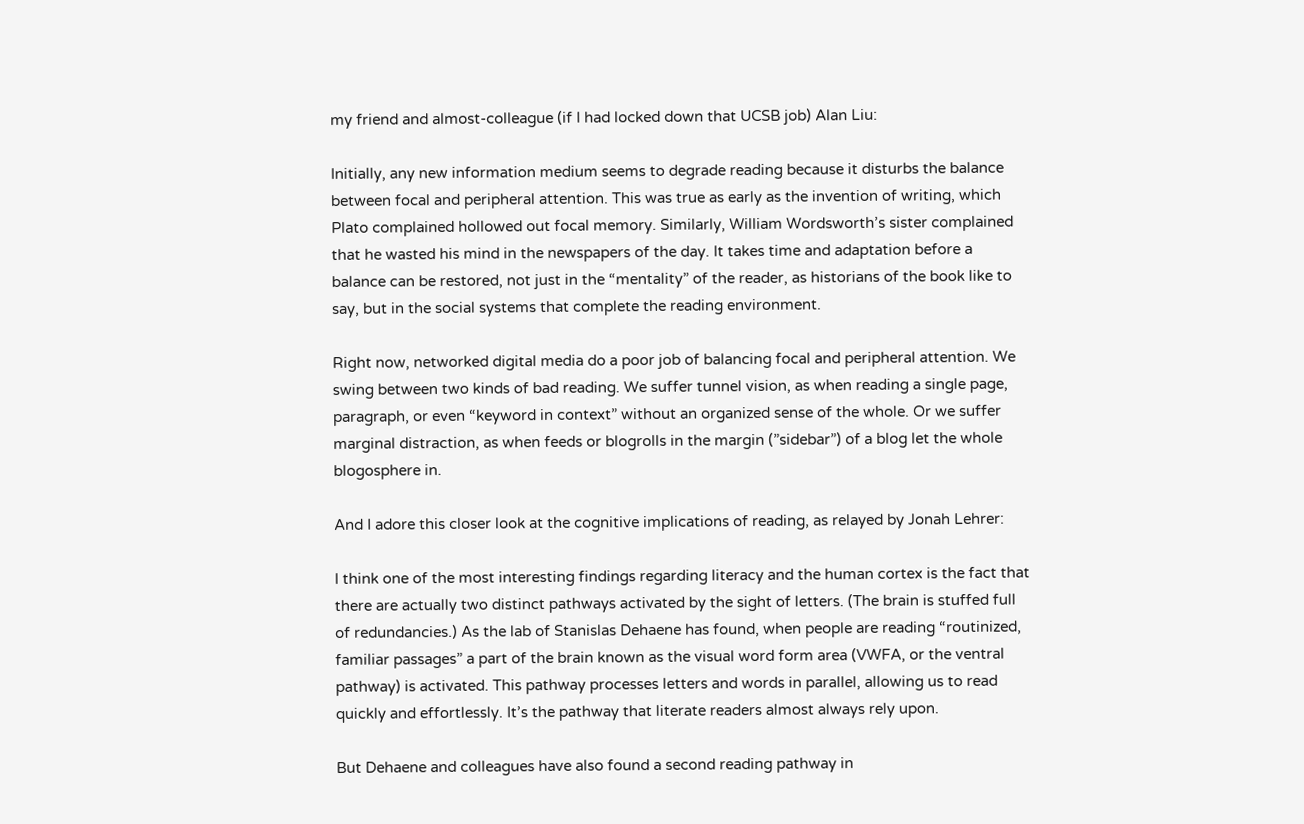my friend and almost-colleague (if I had locked down that UCSB job) Alan Liu:

Initially, any new information medium seems to degrade reading because it disturbs the balance between focal and peripheral attention. This was true as early as the invention of writing, which Plato complained hollowed out focal memory. Similarly, William Wordsworth’s sister complained that he wasted his mind in the newspapers of the day. It takes time and adaptation before a balance can be restored, not just in the “mentality” of the reader, as historians of the book like to say, but in the social systems that complete the reading environment.

Right now, networked digital media do a poor job of balancing focal and peripheral attention. We swing between two kinds of bad reading. We suffer tunnel vision, as when reading a single page, paragraph, or even “keyword in context” without an organized sense of the whole. Or we suffer marginal distraction, as when feeds or blogrolls in the margin (”sidebar”) of a blog let the whole blogosphere in.

And I adore this closer look at the cognitive implications of reading, as relayed by Jonah Lehrer:

I think one of the most interesting findings regarding literacy and the human cortex is the fact that there are actually two distinct pathways activated by the sight of letters. (The brain is stuffed full of redundancies.) As the lab of Stanislas Dehaene has found, when people are reading “routinized, familiar passages” a part of the brain known as the visual word form area (VWFA, or the ventral pathway) is activated. This pathway processes letters and words in parallel, allowing us to read quickly and effortlessly. It’s the pathway that literate readers almost always rely upon.

But Dehaene and colleagues have also found a second reading pathway in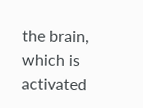the brain, which is activated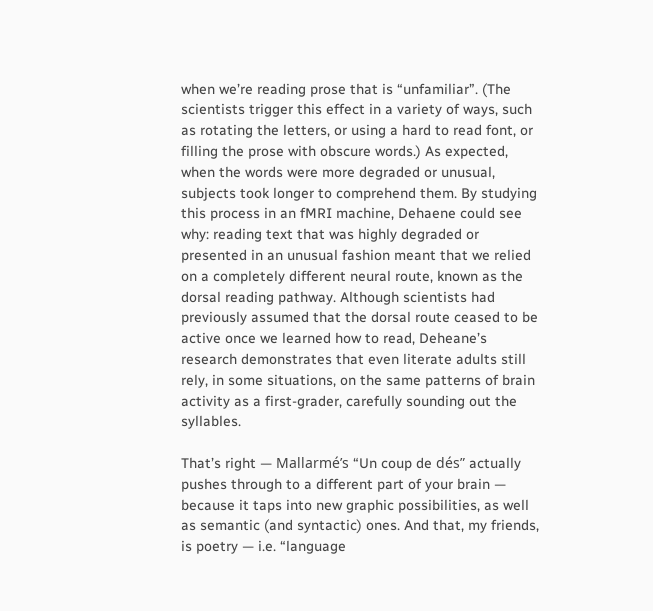when we’re reading prose that is “unfamiliar”. (The scientists trigger this effect in a variety of ways, such as rotating the letters, or using a hard to read font, or filling the prose with obscure words.) As expected, when the words were more degraded or unusual, subjects took longer to comprehend them. By studying this process in an fMRI machine, Dehaene could see why: reading text that was highly degraded or presented in an unusual fashion meant that we relied on a completely different neural route, known as the dorsal reading pathway. Although scientists had previously assumed that the dorsal route ceased to be active once we learned how to read, Deheane’s research demonstrates that even literate adults still rely, in some situations, on the same patterns of brain activity as a first-grader, carefully sounding out the syllables.

That’s right — Mallarmé’s “Un coup de dés” actually pushes through to a different part of your brain — because it taps into new graphic possibilities, as well as semantic (and syntactic) ones. And that, my friends, is poetry — i.e. “language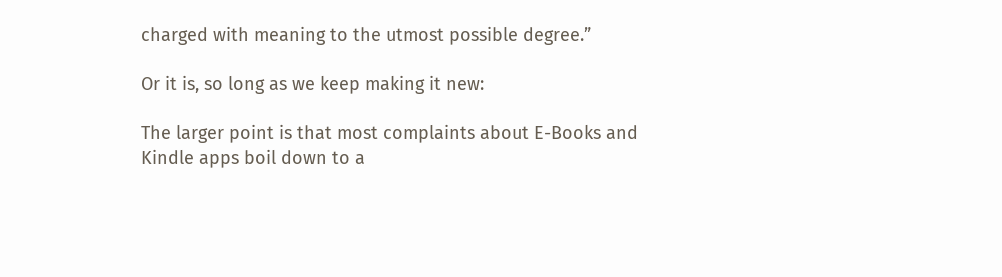charged with meaning to the utmost possible degree.”

Or it is, so long as we keep making it new:

The larger point is that most complaints about E-Books and Kindle apps boil down to a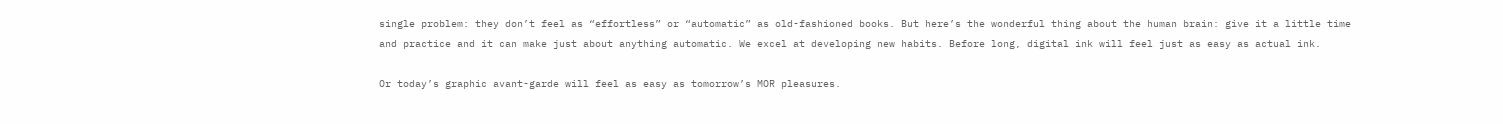single problem: they don’t feel as “effortless” or “automatic” as old-fashioned books. But here’s the wonderful thing about the human brain: give it a little time and practice and it can make just about anything automatic. We excel at developing new habits. Before long, digital ink will feel just as easy as actual ink.

Or today’s graphic avant-garde will feel as easy as tomorrow’s MOR pleasures.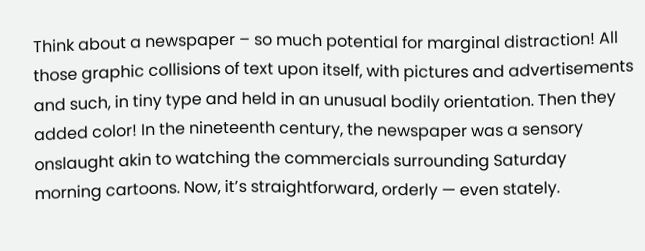Think about a newspaper – so much potential for marginal distraction! All those graphic collisions of text upon itself, with pictures and advertisements and such, in tiny type and held in an unusual bodily orientation. Then they added color! In the nineteenth century, the newspaper was a sensory onslaught akin to watching the commercials surrounding Saturday morning cartoons. Now, it’s straightforward, orderly — even stately.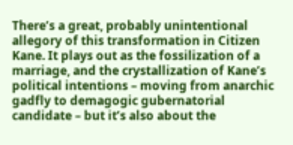There’s a great, probably unintentional allegory of this transformation in Citizen Kane. It plays out as the fossilization of a marriage, and the crystallization of Kane’s political intentions – moving from anarchic gadfly to demagogic gubernatorial candidate – but it’s also about the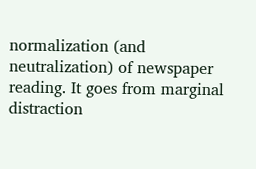normalization (and neutralization) of newspaper reading. It goes from marginal distraction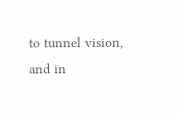to tunnel vision, and in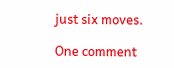just six moves.

One comment